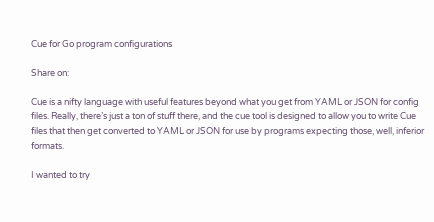Cue for Go program configurations

Share on:

Cue is a nifty language with useful features beyond what you get from YAML or JSON for config files. Really, there’s just a ton of stuff there, and the cue tool is designed to allow you to write Cue files that then get converted to YAML or JSON for use by programs expecting those, well, inferior formats.

I wanted to try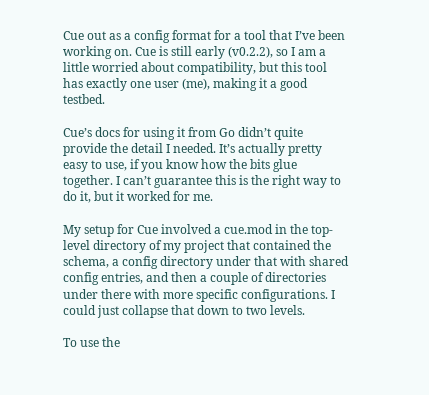Cue out as a config format for a tool that I’ve been working on. Cue is still early (v0.2.2), so I am a little worried about compatibility, but this tool has exactly one user (me), making it a good testbed.

Cue’s docs for using it from Go didn’t quite provide the detail I needed. It’s actually pretty easy to use, if you know how the bits glue together. I can’t guarantee this is the right way to do it, but it worked for me.

My setup for Cue involved a cue.mod in the top-level directory of my project that contained the schema, a config directory under that with shared config entries, and then a couple of directories under there with more specific configurations. I could just collapse that down to two levels.

To use the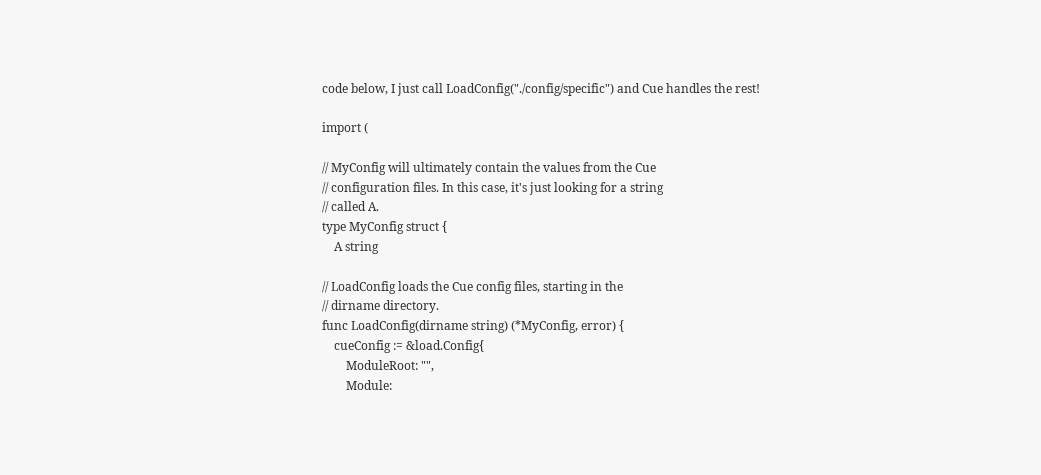code below, I just call LoadConfig("./config/specific") and Cue handles the rest!

import (

// MyConfig will ultimately contain the values from the Cue
// configuration files. In this case, it's just looking for a string
// called A.
type MyConfig struct {
    A string

// LoadConfig loads the Cue config files, starting in the
// dirname directory.
func LoadConfig(dirname string) (*MyConfig, error) {
    cueConfig := &load.Config{
        ModuleRoot: "",
        Module: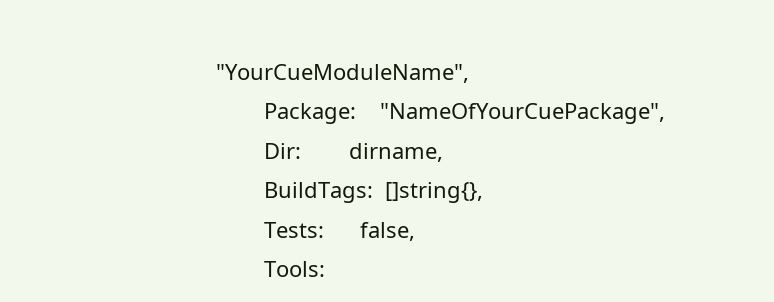"YourCueModuleName",
        Package:    "NameOfYourCuePackage",
        Dir:        dirname,
        BuildTags:  []string{},
        Tests:      false,
        Tools: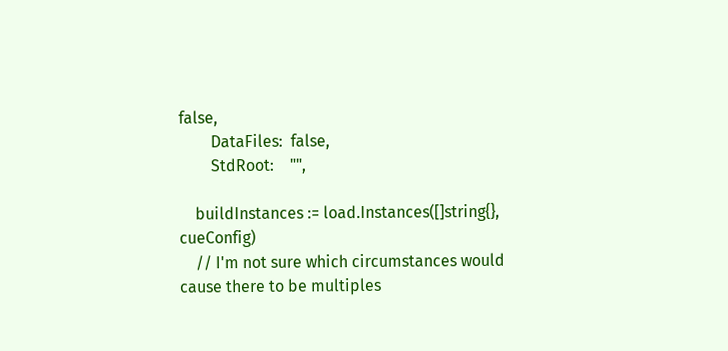false,
        DataFiles:  false,
        StdRoot:    "",

    buildInstances := load.Instances([]string{}, cueConfig)
    // I'm not sure which circumstances would cause there to be multiples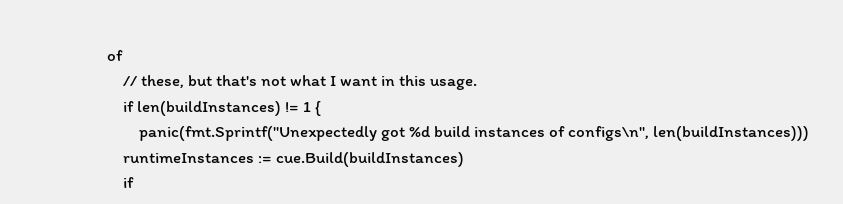of
    // these, but that's not what I want in this usage.
    if len(buildInstances) != 1 {
        panic(fmt.Sprintf("Unexpectedly got %d build instances of configs\n", len(buildInstances)))
    runtimeInstances := cue.Build(buildInstances)
    if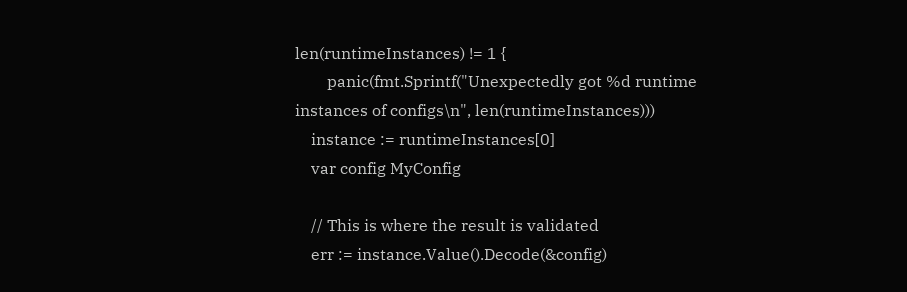len(runtimeInstances) != 1 {
        panic(fmt.Sprintf("Unexpectedly got %d runtime instances of configs\n", len(runtimeInstances)))
    instance := runtimeInstances[0]
    var config MyConfig

    // This is where the result is validated
    err := instance.Value().Decode(&config)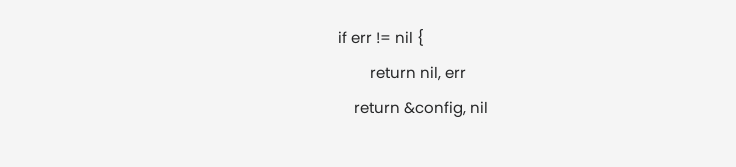if err != nil {
        return nil, err
    return &config, nil